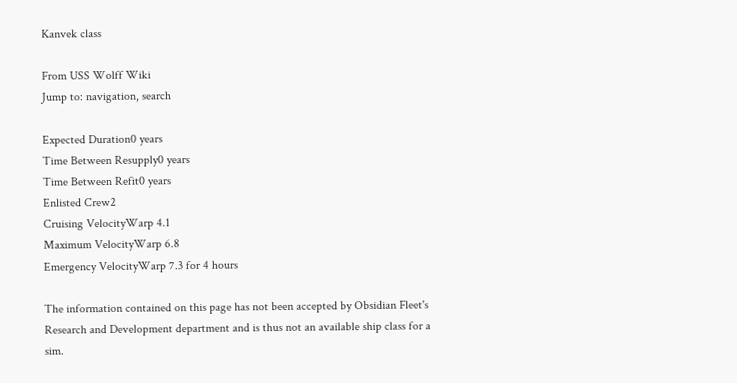Kanvek class

From USS Wolff Wiki
Jump to: navigation, search

Expected Duration0 years
Time Between Resupply0 years
Time Between Refit0 years
Enlisted Crew2
Cruising VelocityWarp 4.1
Maximum VelocityWarp 6.8
Emergency VelocityWarp 7.3 for 4 hours

The information contained on this page has not been accepted by Obsidian Fleet's Research and Development department and is thus not an available ship class for a sim.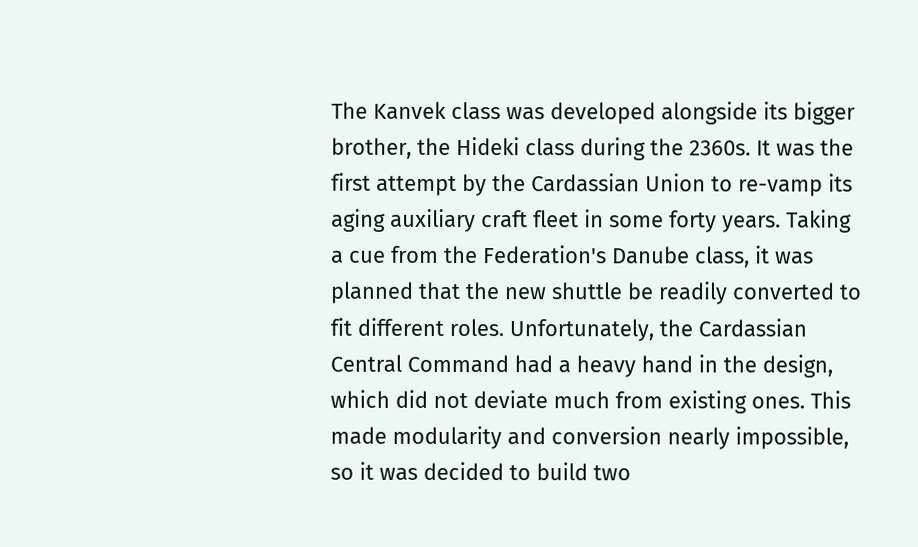The Kanvek class was developed alongside its bigger brother, the Hideki class during the 2360s. It was the first attempt by the Cardassian Union to re-vamp its aging auxiliary craft fleet in some forty years. Taking a cue from the Federation's Danube class, it was planned that the new shuttle be readily converted to fit different roles. Unfortunately, the Cardassian Central Command had a heavy hand in the design, which did not deviate much from existing ones. This made modularity and conversion nearly impossible, so it was decided to build two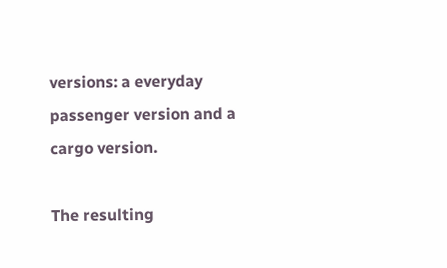versions: a everyday passenger version and a cargo version.

The resulting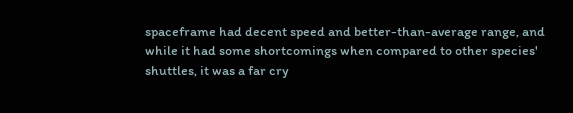spaceframe had decent speed and better-than-average range, and while it had some shortcomings when compared to other species' shuttles, it was a far cry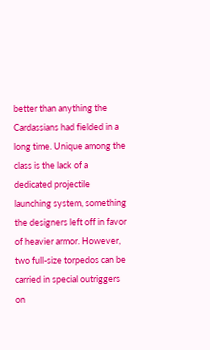better than anything the Cardassians had fielded in a long time. Unique among the class is the lack of a dedicated projectile launching system, something the designers left off in favor of heavier armor. However, two full-size torpedos can be carried in special outriggers on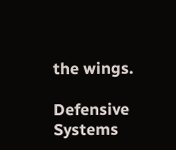the wings.

Defensive Systems